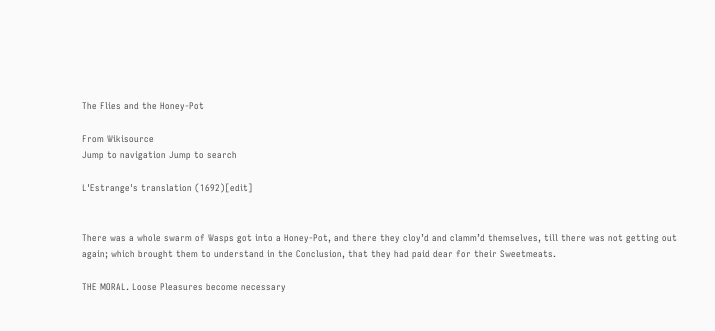The Flies and the Honey-Pot

From Wikisource
Jump to navigation Jump to search

L'Estrange's translation (1692)[edit]


There was a whole swarm of Wasps got into a Honey-Pot, and there they cloy’d and clamm’d themselves, till there was not getting out again; which brought them to understand in the Conclusion, that they had paid dear for their Sweetmeats.

THE MORAL. Loose Pleasures become necessary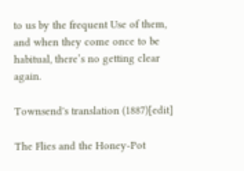to us by the frequent Use of them, and when they come once to be habitual, there’s no getting clear again.

Townsend's translation (1887)[edit]

The Flies and the Honey-Pot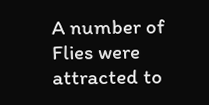A number of Flies were attracted to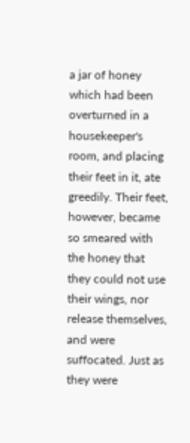a jar of honey which had been overturned in a housekeeper's room, and placing their feet in it, ate greedily. Their feet, however, became so smeared with the honey that they could not use their wings, nor release themselves, and were suffocated. Just as they were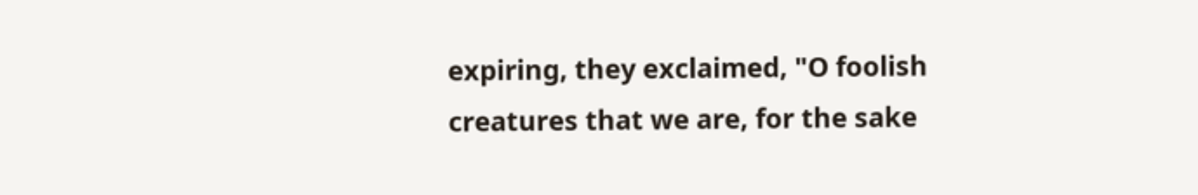expiring, they exclaimed, "O foolish creatures that we are, for the sake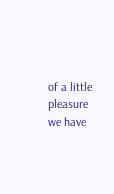of a little pleasure we have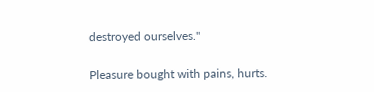destroyed ourselves."

Pleasure bought with pains, hurts.